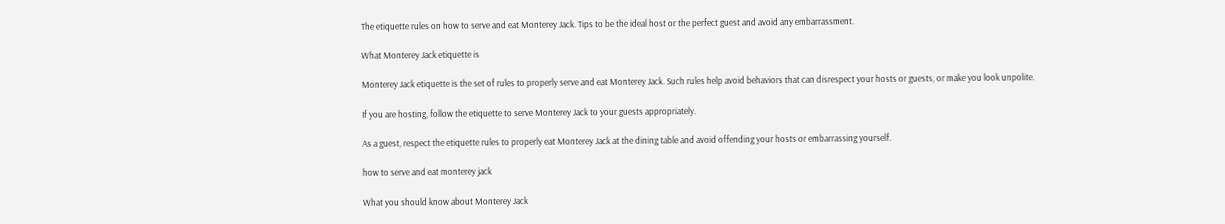The etiquette rules on how to serve and eat Monterey Jack. Tips to be the ideal host or the perfect guest and avoid any embarrassment.

What Monterey Jack etiquette is

Monterey Jack etiquette is the set of rules to properly serve and eat Monterey Jack. Such rules help avoid behaviors that can disrespect your hosts or guests, or make you look unpolite.

If you are hosting, follow the etiquette to serve Monterey Jack to your guests appropriately.

As a guest, respect the etiquette rules to properly eat Monterey Jack at the dining table and avoid offending your hosts or embarrassing yourself.

how to serve and eat monterey jack

What you should know about Monterey Jack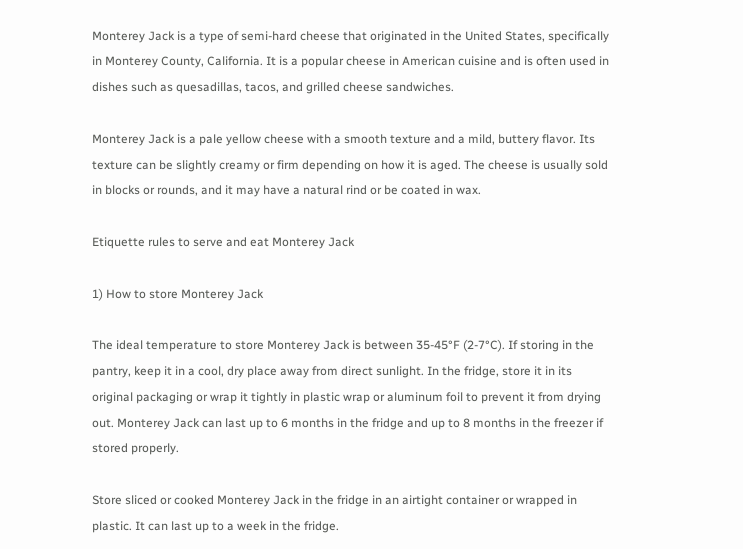Monterey Jack is a type of semi-hard cheese that originated in the United States, specifically in Monterey County, California. It is a popular cheese in American cuisine and is often used in dishes such as quesadillas, tacos, and grilled cheese sandwiches.

Monterey Jack is a pale yellow cheese with a smooth texture and a mild, buttery flavor. Its texture can be slightly creamy or firm depending on how it is aged. The cheese is usually sold in blocks or rounds, and it may have a natural rind or be coated in wax.

Etiquette rules to serve and eat Monterey Jack

1) How to store Monterey Jack

The ideal temperature to store Monterey Jack is between 35-45°F (2-7°C). If storing in the pantry, keep it in a cool, dry place away from direct sunlight. In the fridge, store it in its original packaging or wrap it tightly in plastic wrap or aluminum foil to prevent it from drying out. Monterey Jack can last up to 6 months in the fridge and up to 8 months in the freezer if stored properly.

Store sliced or cooked Monterey Jack in the fridge in an airtight container or wrapped in plastic. It can last up to a week in the fridge.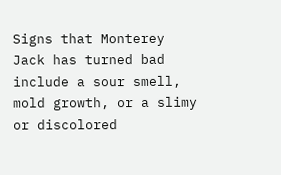Signs that Monterey Jack has turned bad include a sour smell, mold growth, or a slimy or discolored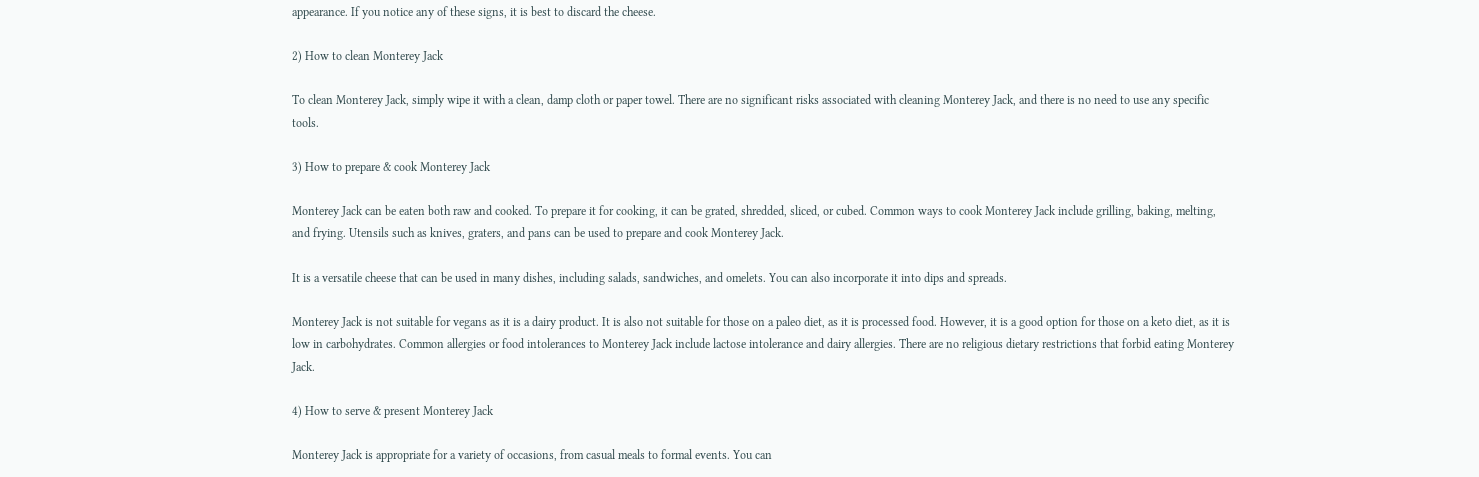appearance. If you notice any of these signs, it is best to discard the cheese.

2) How to clean Monterey Jack

To clean Monterey Jack, simply wipe it with a clean, damp cloth or paper towel. There are no significant risks associated with cleaning Monterey Jack, and there is no need to use any specific tools.

3) How to prepare & cook Monterey Jack

Monterey Jack can be eaten both raw and cooked. To prepare it for cooking, it can be grated, shredded, sliced, or cubed. Common ways to cook Monterey Jack include grilling, baking, melting, and frying. Utensils such as knives, graters, and pans can be used to prepare and cook Monterey Jack.

It is a versatile cheese that can be used in many dishes, including salads, sandwiches, and omelets. You can also incorporate it into dips and spreads.

Monterey Jack is not suitable for vegans as it is a dairy product. It is also not suitable for those on a paleo diet, as it is processed food. However, it is a good option for those on a keto diet, as it is low in carbohydrates. Common allergies or food intolerances to Monterey Jack include lactose intolerance and dairy allergies. There are no religious dietary restrictions that forbid eating Monterey Jack.

4) How to serve & present Monterey Jack

Monterey Jack is appropriate for a variety of occasions, from casual meals to formal events. You can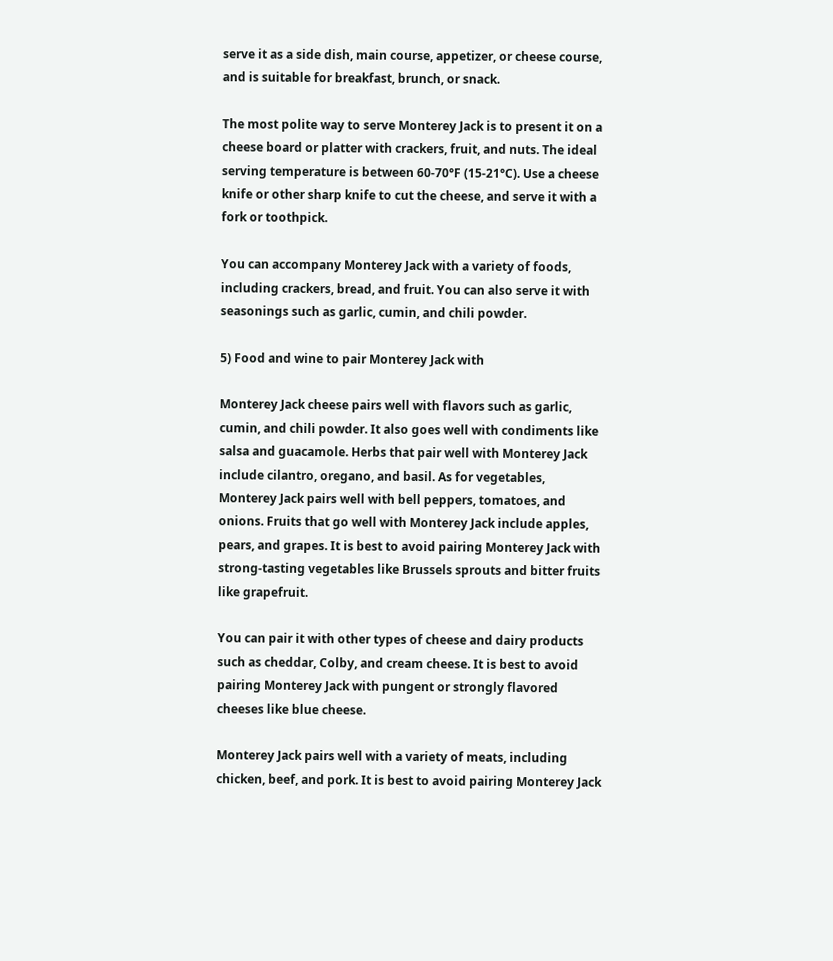serve it as a side dish, main course, appetizer, or cheese course, and is suitable for breakfast, brunch, or snack.

The most polite way to serve Monterey Jack is to present it on a cheese board or platter with crackers, fruit, and nuts. The ideal serving temperature is between 60-70°F (15-21°C). Use a cheese knife or other sharp knife to cut the cheese, and serve it with a fork or toothpick.

You can accompany Monterey Jack with a variety of foods, including crackers, bread, and fruit. You can also serve it with seasonings such as garlic, cumin, and chili powder.

5) Food and wine to pair Monterey Jack with

Monterey Jack cheese pairs well with flavors such as garlic, cumin, and chili powder. It also goes well with condiments like salsa and guacamole. Herbs that pair well with Monterey Jack include cilantro, oregano, and basil. As for vegetables, Monterey Jack pairs well with bell peppers, tomatoes, and onions. Fruits that go well with Monterey Jack include apples, pears, and grapes. It is best to avoid pairing Monterey Jack with strong-tasting vegetables like Brussels sprouts and bitter fruits like grapefruit.

You can pair it with other types of cheese and dairy products such as cheddar, Colby, and cream cheese. It is best to avoid pairing Monterey Jack with pungent or strongly flavored cheeses like blue cheese.

Monterey Jack pairs well with a variety of meats, including chicken, beef, and pork. It is best to avoid pairing Monterey Jack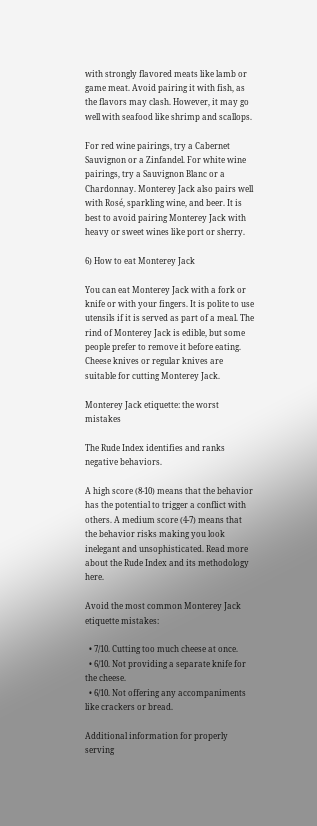with strongly flavored meats like lamb or game meat. Avoid pairing it with fish, as the flavors may clash. However, it may go well with seafood like shrimp and scallops.

For red wine pairings, try a Cabernet Sauvignon or a Zinfandel. For white wine pairings, try a Sauvignon Blanc or a Chardonnay. Monterey Jack also pairs well with Rosé, sparkling wine, and beer. It is best to avoid pairing Monterey Jack with heavy or sweet wines like port or sherry.

6) How to eat Monterey Jack

You can eat Monterey Jack with a fork or knife or with your fingers. It is polite to use utensils if it is served as part of a meal. The rind of Monterey Jack is edible, but some people prefer to remove it before eating. Cheese knives or regular knives are suitable for cutting Monterey Jack.

Monterey Jack etiquette: the worst mistakes

The Rude Index identifies and ranks negative behaviors.

A high score (8-10) means that the behavior has the potential to trigger a conflict with others. A medium score (4-7) means that the behavior risks making you look inelegant and unsophisticated. Read more about the Rude Index and its methodology here.

Avoid the most common Monterey Jack etiquette mistakes:

  • 7/10. Cutting too much cheese at once.
  • 6/10. Not providing a separate knife for the cheese.
  • 6/10. Not offering any accompaniments like crackers or bread.

Additional information for properly serving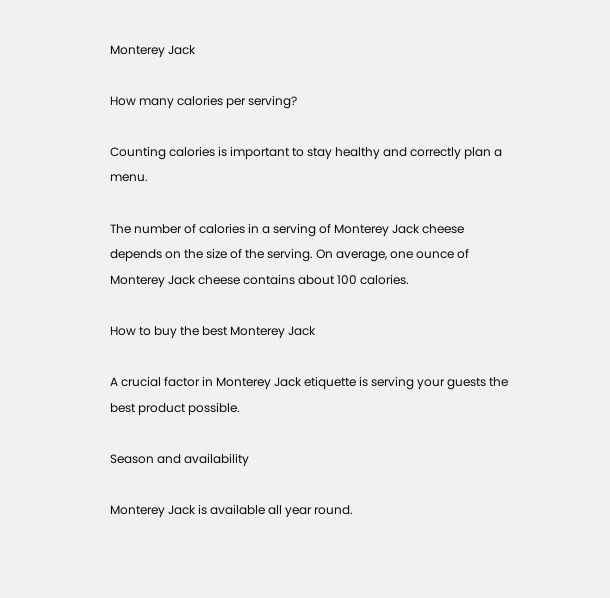Monterey Jack

How many calories per serving?

Counting calories is important to stay healthy and correctly plan a menu.

The number of calories in a serving of Monterey Jack cheese depends on the size of the serving. On average, one ounce of Monterey Jack cheese contains about 100 calories.

How to buy the best Monterey Jack

A crucial factor in Monterey Jack etiquette is serving your guests the best product possible.

Season and availability

Monterey Jack is available all year round.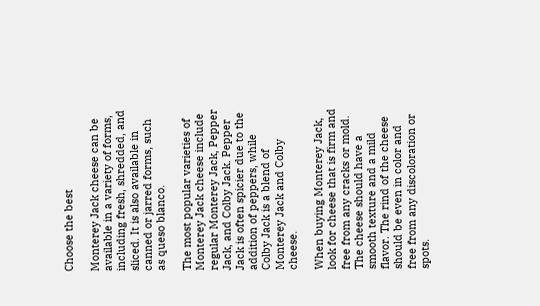Choose the best

Monterey Jack cheese can be available in a variety of forms, including fresh, shredded, and sliced. It is also available in canned or jarred forms, such as queso blanco.

The most popular varieties of Monterey Jack cheese include regular Monterey Jack, Pepper Jack, and Colby Jack. Pepper Jack is often spicier due to the addition of peppers, while Colby Jack is a blend of Monterey Jack and Colby cheese.

When buying Monterey Jack, look for cheese that is firm and free from any cracks or mold. The cheese should have a smooth texture and a mild flavor. The rind of the cheese should be even in color and free from any discoloration or spots.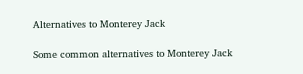Alternatives to Monterey Jack

Some common alternatives to Monterey Jack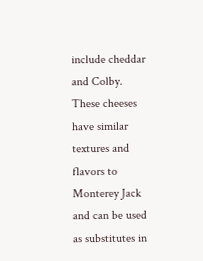include cheddar and Colby. These cheeses have similar textures and flavors to Monterey Jack and can be used as substitutes in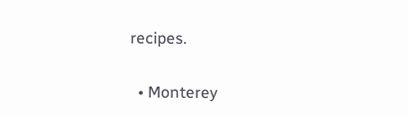recipes.


  • Monterey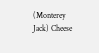(Monterey Jack) Cheese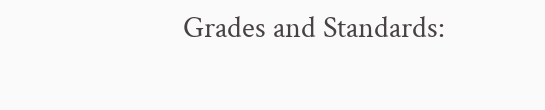Grades and Standards: